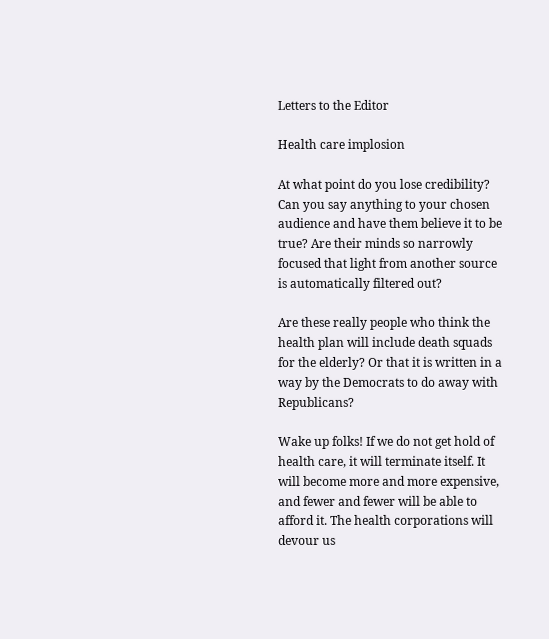Letters to the Editor

Health care implosion

At what point do you lose credibility? Can you say anything to your chosen audience and have them believe it to be true? Are their minds so narrowly focused that light from another source is automatically filtered out?

Are these really people who think the health plan will include death squads for the elderly? Or that it is written in a way by the Democrats to do away with Republicans?

Wake up folks! If we do not get hold of health care, it will terminate itself. It will become more and more expensive, and fewer and fewer will be able to afford it. The health corporations will devour us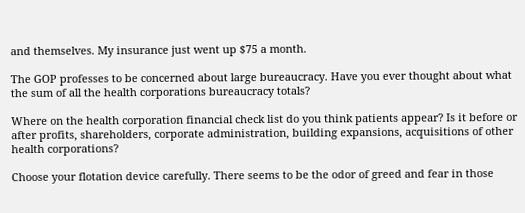and themselves. My insurance just went up $75 a month.

The GOP professes to be concerned about large bureaucracy. Have you ever thought about what the sum of all the health corporations bureaucracy totals?

Where on the health corporation financial check list do you think patients appear? Is it before or after profits, shareholders, corporate administration, building expansions, acquisitions of other health corporations?

Choose your flotation device carefully. There seems to be the odor of greed and fear in those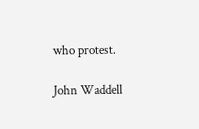who protest.

John Waddell